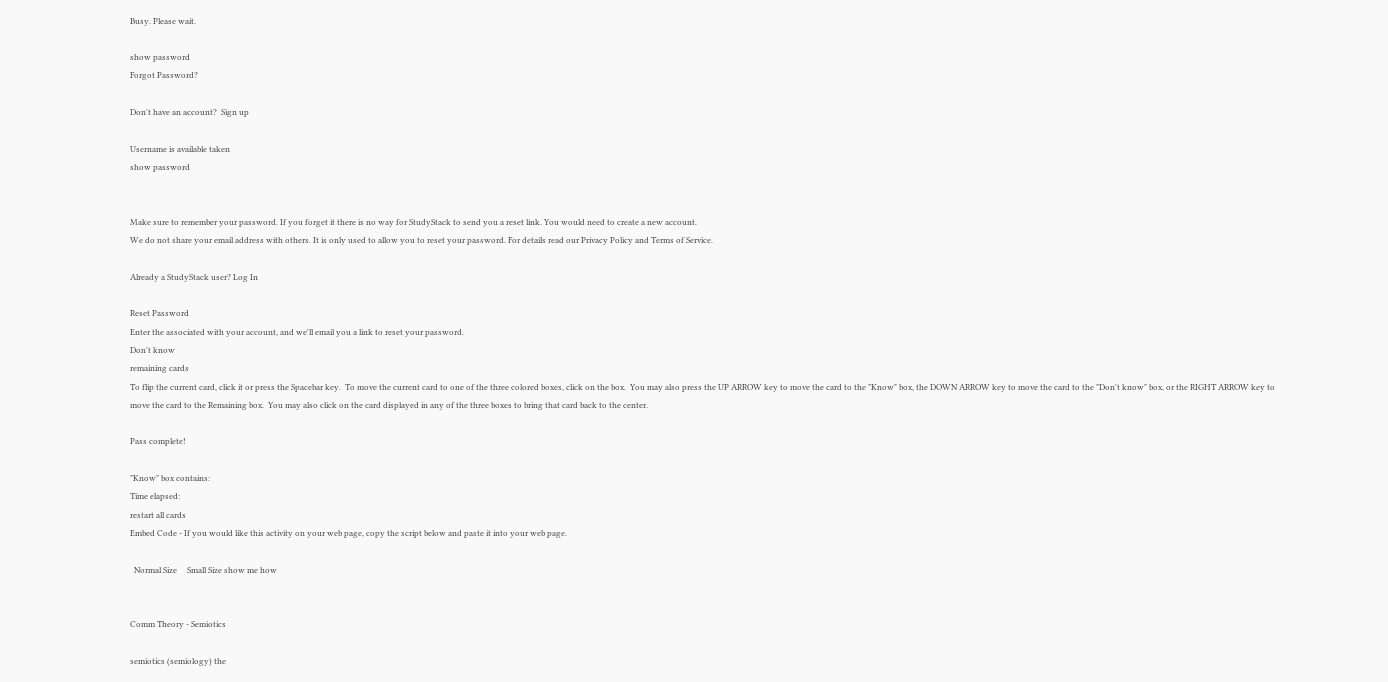Busy. Please wait.

show password
Forgot Password?

Don't have an account?  Sign up

Username is available taken
show password


Make sure to remember your password. If you forget it there is no way for StudyStack to send you a reset link. You would need to create a new account.
We do not share your email address with others. It is only used to allow you to reset your password. For details read our Privacy Policy and Terms of Service.

Already a StudyStack user? Log In

Reset Password
Enter the associated with your account, and we'll email you a link to reset your password.
Don't know
remaining cards
To flip the current card, click it or press the Spacebar key.  To move the current card to one of the three colored boxes, click on the box.  You may also press the UP ARROW key to move the card to the "Know" box, the DOWN ARROW key to move the card to the "Don't know" box, or the RIGHT ARROW key to move the card to the Remaining box.  You may also click on the card displayed in any of the three boxes to bring that card back to the center.

Pass complete!

"Know" box contains:
Time elapsed:
restart all cards
Embed Code - If you would like this activity on your web page, copy the script below and paste it into your web page.

  Normal Size     Small Size show me how


Comm Theory - Semiotics

semiotics (semiology) the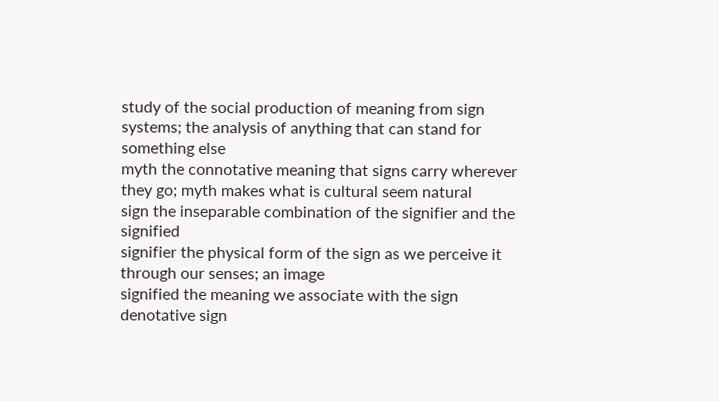study of the social production of meaning from sign systems; the analysis of anything that can stand for something else
myth the connotative meaning that signs carry wherever they go; myth makes what is cultural seem natural
sign the inseparable combination of the signifier and the signified
signifier the physical form of the sign as we perceive it through our senses; an image
signified the meaning we associate with the sign
denotative sign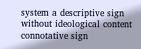system a descriptive sign without ideological content
connotative sign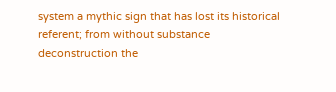system a mythic sign that has lost its historical referent; from without substance
deconstruction the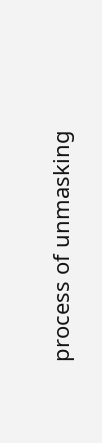process of unmasking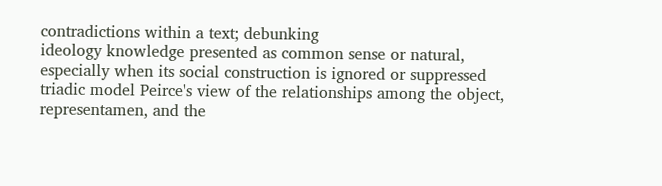contradictions within a text; debunking
ideology knowledge presented as common sense or natural, especially when its social construction is ignored or suppressed
triadic model Peirce's view of the relationships among the object, representamen, and the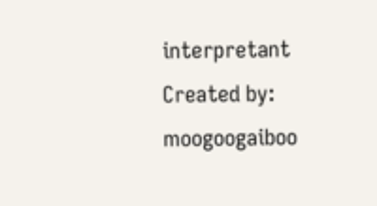interpretant
Created by: moogoogaiboo